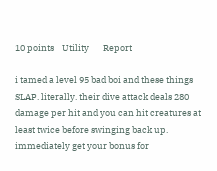10 points    Utility       Report

i tamed a level 95 bad boi and these things SLAP. literally. their dive attack deals 280 damage per hit and you can hit creatures at least twice before swinging back up. immediately get your bonus for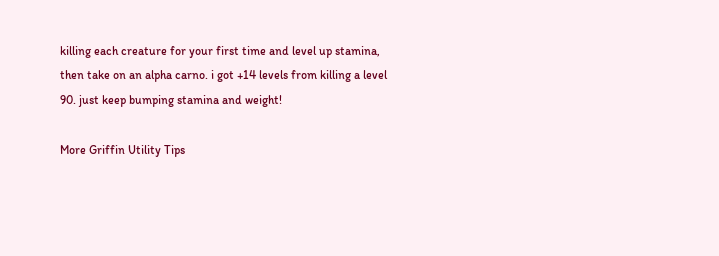killing each creature for your first time and level up stamina, then take on an alpha carno. i got +14 levels from killing a level 90. just keep bumping stamina and weight!

More Griffin Utility Tips